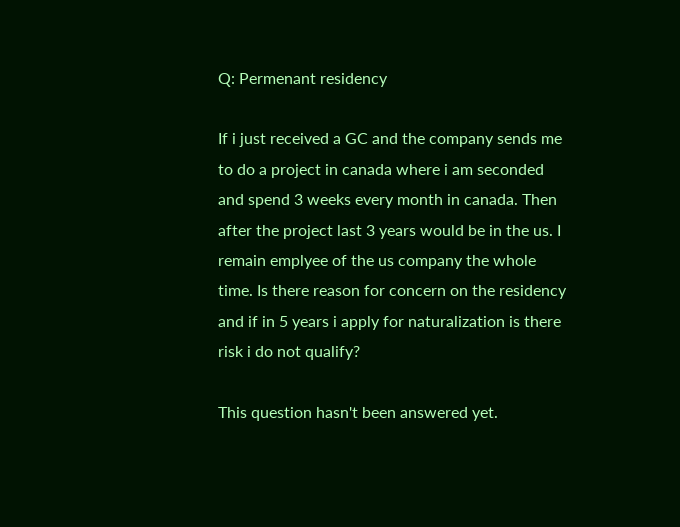Q: Permenant residency

If i just received a GC and the company sends me to do a project in canada where i am seconded and spend 3 weeks every month in canada. Then after the project last 3 years would be in the us. I remain emplyee of the us company the whole time. Is there reason for concern on the residency and if in 5 years i apply for naturalization is there risk i do not qualify?

This question hasn't been answered yet.